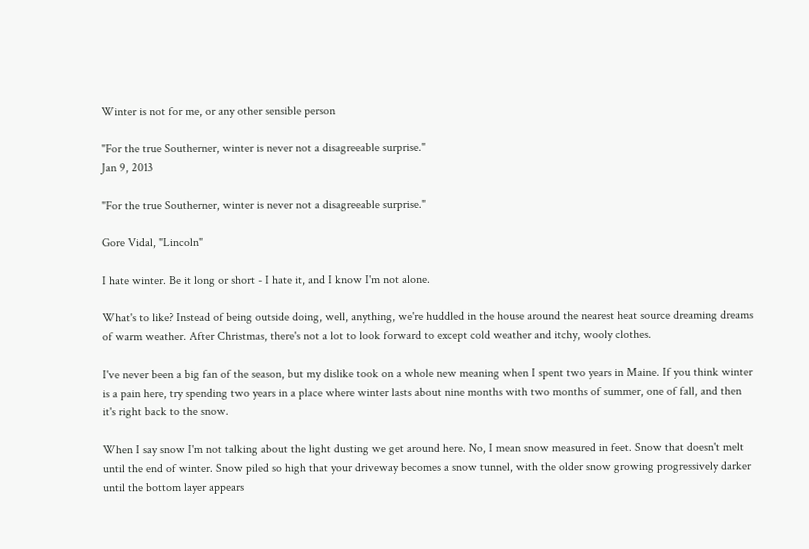Winter is not for me, or any other sensible person

"For the true Southerner, winter is never not a disagreeable surprise."
Jan 9, 2013

"For the true Southerner, winter is never not a disagreeable surprise."

Gore Vidal, "Lincoln"

I hate winter. Be it long or short - I hate it, and I know I'm not alone.

What's to like? Instead of being outside doing, well, anything, we're huddled in the house around the nearest heat source dreaming dreams of warm weather. After Christmas, there's not a lot to look forward to except cold weather and itchy, wooly clothes.

I've never been a big fan of the season, but my dislike took on a whole new meaning when I spent two years in Maine. If you think winter is a pain here, try spending two years in a place where winter lasts about nine months with two months of summer, one of fall, and then it's right back to the snow.

When I say snow I'm not talking about the light dusting we get around here. No, I mean snow measured in feet. Snow that doesn't melt until the end of winter. Snow piled so high that your driveway becomes a snow tunnel, with the older snow growing progressively darker until the bottom layer appears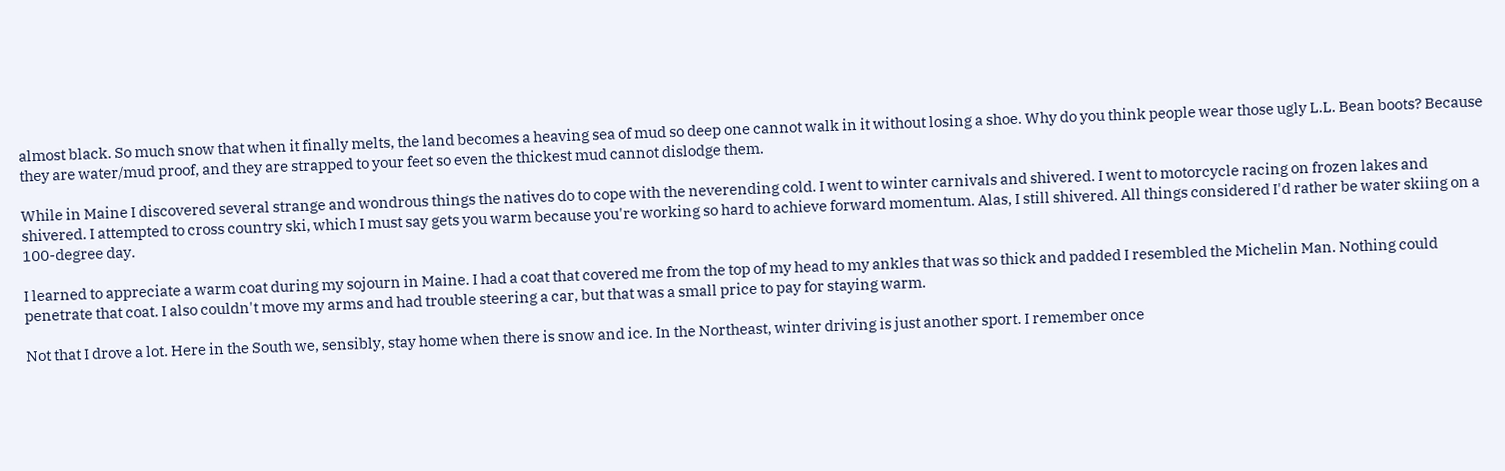almost black. So much snow that when it finally melts, the land becomes a heaving sea of mud so deep one cannot walk in it without losing a shoe. Why do you think people wear those ugly L.L. Bean boots? Because they are water/mud proof, and they are strapped to your feet so even the thickest mud cannot dislodge them.

While in Maine I discovered several strange and wondrous things the natives do to cope with the neverending cold. I went to winter carnivals and shivered. I went to motorcycle racing on frozen lakes and shivered. I attempted to cross country ski, which I must say gets you warm because you're working so hard to achieve forward momentum. Alas, I still shivered. All things considered I'd rather be water skiing on a 100-degree day.

I learned to appreciate a warm coat during my sojourn in Maine. I had a coat that covered me from the top of my head to my ankles that was so thick and padded I resembled the Michelin Man. Nothing could penetrate that coat. I also couldn't move my arms and had trouble steering a car, but that was a small price to pay for staying warm.

Not that I drove a lot. Here in the South we, sensibly, stay home when there is snow and ice. In the Northeast, winter driving is just another sport. I remember once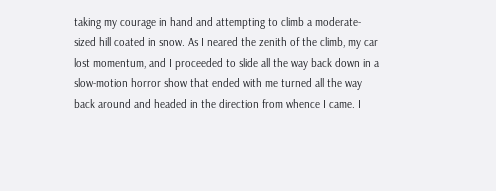taking my courage in hand and attempting to climb a moderate-sized hill coated in snow. As I neared the zenith of the climb, my car lost momentum, and I proceeded to slide all the way back down in a slow-motion horror show that ended with me turned all the way back around and headed in the direction from whence I came. I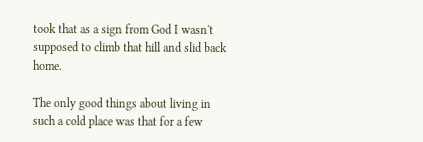took that as a sign from God I wasn't supposed to climb that hill and slid back home.

The only good things about living in such a cold place was that for a few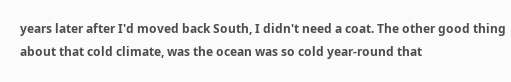years later after I'd moved back South, I didn't need a coat. The other good thing about that cold climate, was the ocean was so cold year-round that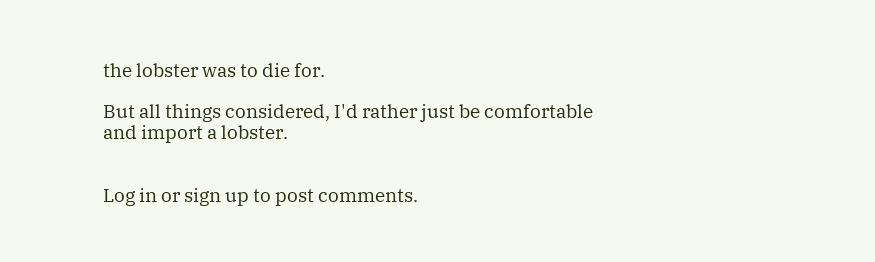the lobster was to die for.

But all things considered, I'd rather just be comfortable and import a lobster.


Log in or sign up to post comments.